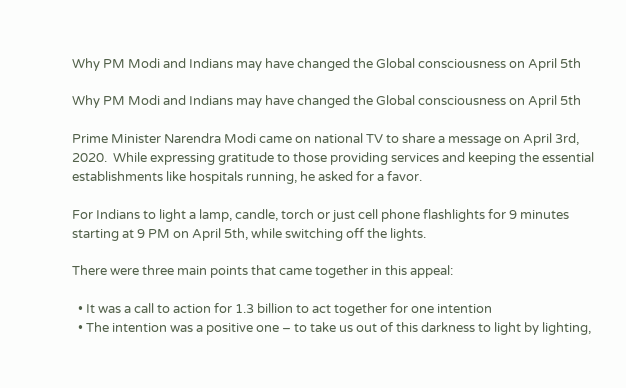Why PM Modi and Indians may have changed the Global consciousness on April 5th

Why PM Modi and Indians may have changed the Global consciousness on April 5th

Prime Minister Narendra Modi came on national TV to share a message on April 3rd, 2020.  While expressing gratitude to those providing services and keeping the essential establishments like hospitals running, he asked for a favor.

For Indians to light a lamp, candle, torch or just cell phone flashlights for 9 minutes starting at 9 PM on April 5th, while switching off the lights.

There were three main points that came together in this appeal:

  • It was a call to action for 1.3 billion to act together for one intention
  • The intention was a positive one – to take us out of this darkness to light by lighting,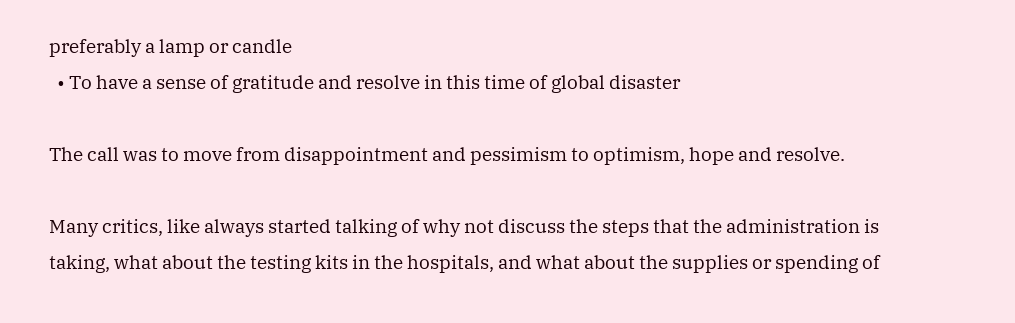preferably a lamp or candle
  • To have a sense of gratitude and resolve in this time of global disaster

The call was to move from disappointment and pessimism to optimism, hope and resolve.

Many critics, like always started talking of why not discuss the steps that the administration is taking, what about the testing kits in the hospitals, and what about the supplies or spending of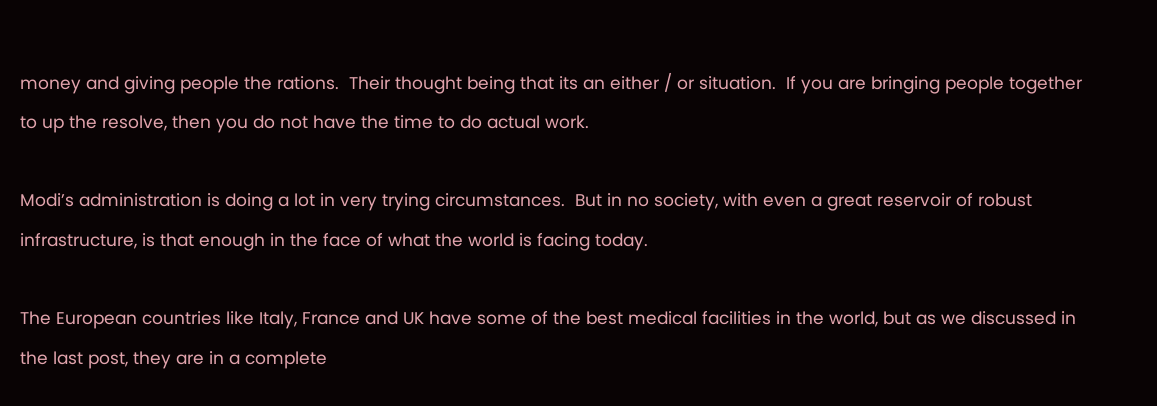money and giving people the rations.  Their thought being that its an either / or situation.  If you are bringing people together to up the resolve, then you do not have the time to do actual work.

Modi’s administration is doing a lot in very trying circumstances.  But in no society, with even a great reservoir of robust infrastructure, is that enough in the face of what the world is facing today.

The European countries like Italy, France and UK have some of the best medical facilities in the world, but as we discussed in the last post, they are in a complete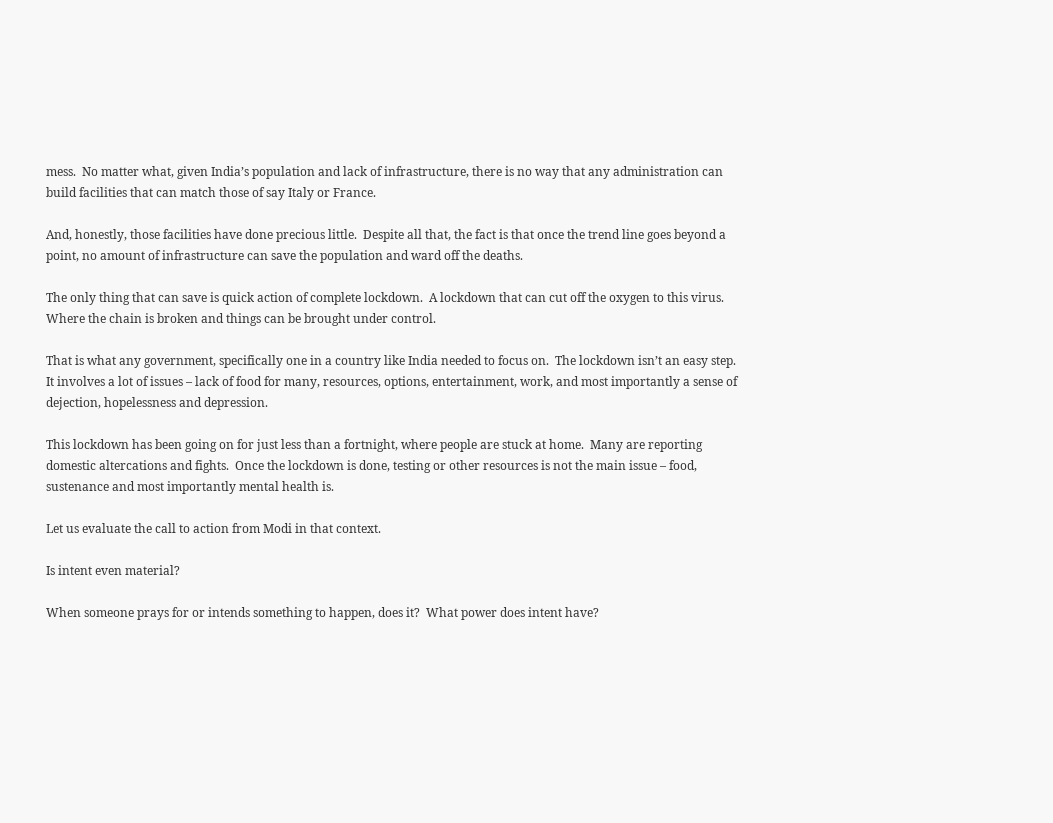mess.  No matter what, given India’s population and lack of infrastructure, there is no way that any administration can build facilities that can match those of say Italy or France.

And, honestly, those facilities have done precious little.  Despite all that, the fact is that once the trend line goes beyond a point, no amount of infrastructure can save the population and ward off the deaths.

The only thing that can save is quick action of complete lockdown.  A lockdown that can cut off the oxygen to this virus.  Where the chain is broken and things can be brought under control.

That is what any government, specifically one in a country like India needed to focus on.  The lockdown isn’t an easy step.  It involves a lot of issues – lack of food for many, resources, options, entertainment, work, and most importantly a sense of dejection, hopelessness and depression.

This lockdown has been going on for just less than a fortnight, where people are stuck at home.  Many are reporting domestic altercations and fights.  Once the lockdown is done, testing or other resources is not the main issue – food, sustenance and most importantly mental health is.

Let us evaluate the call to action from Modi in that context.

Is intent even material?

When someone prays for or intends something to happen, does it?  What power does intent have?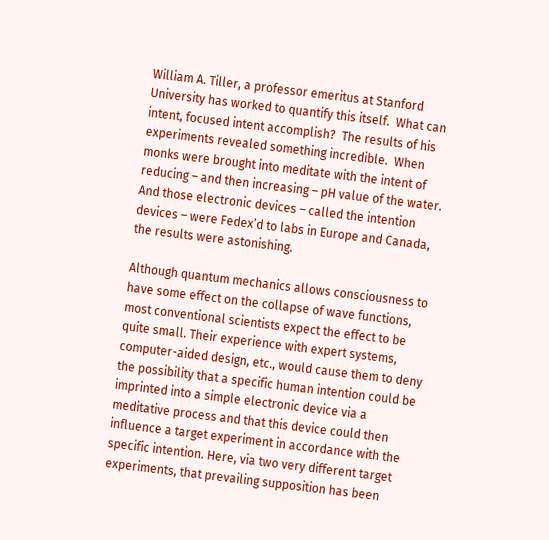William A. Tiller, a professor emeritus at Stanford University has worked to quantify this itself.  What can intent, focused intent accomplish?  The results of his experiments revealed something incredible.  When monks were brought into meditate with the intent of reducing – and then increasing – pH value of the water.  And those electronic devices – called the intention devices – were Fedex’d to labs in Europe and Canada, the results were astonishing.

Although quantum mechanics allows consciousness to have some effect on the collapse of wave functions, most conventional scientists expect the effect to be quite small. Their experience with expert systems, computer-aided design, etc., would cause them to deny the possibility that a specific human intention could be imprinted into a simple electronic device via a meditative process and that this device could then influence a target experiment in accordance with the specific intention. Here, via two very different target experiments, that prevailing supposition has been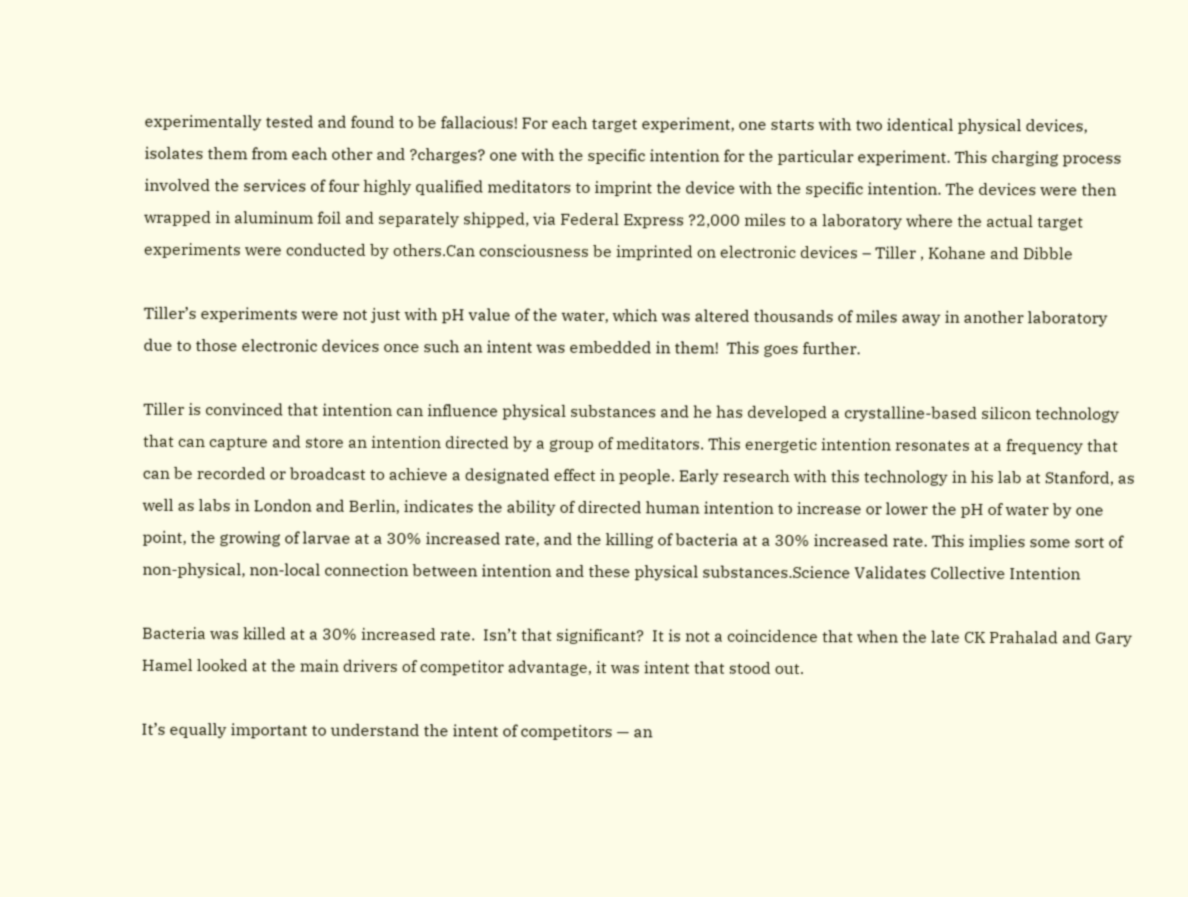experimentally tested and found to be fallacious! For each target experiment, one starts with two identical physical devices, isolates them from each other and ?charges? one with the specific intention for the particular experiment. This charging process involved the services of four highly qualified meditators to imprint the device with the specific intention. The devices were then wrapped in aluminum foil and separately shipped, via Federal Express ?2,000 miles to a laboratory where the actual target experiments were conducted by others.Can consciousness be imprinted on electronic devices – Tiller , Kohane and Dibble

Tiller’s experiments were not just with pH value of the water, which was altered thousands of miles away in another laboratory due to those electronic devices once such an intent was embedded in them!  This goes further.

Tiller is convinced that intention can influence physical substances and he has developed a crystalline-based silicon technology that can capture and store an intention directed by a group of meditators. This energetic intention resonates at a frequency that can be recorded or broadcast to achieve a designated effect in people. Early research with this technology in his lab at Stanford, as well as labs in London and Berlin, indicates the ability of directed human intention to increase or lower the pH of water by one point, the growing of larvae at a 30% increased rate, and the killing of bacteria at a 30% increased rate. This implies some sort of non-physical, non-local connection between intention and these physical substances.Science Validates Collective Intention

Bacteria was killed at a 30% increased rate.  Isn’t that significant?  It is not a coincidence that when the late CK Prahalad and Gary Hamel looked at the main drivers of competitor advantage, it was intent that stood out.

It’s equally important to understand the intent of competitors — an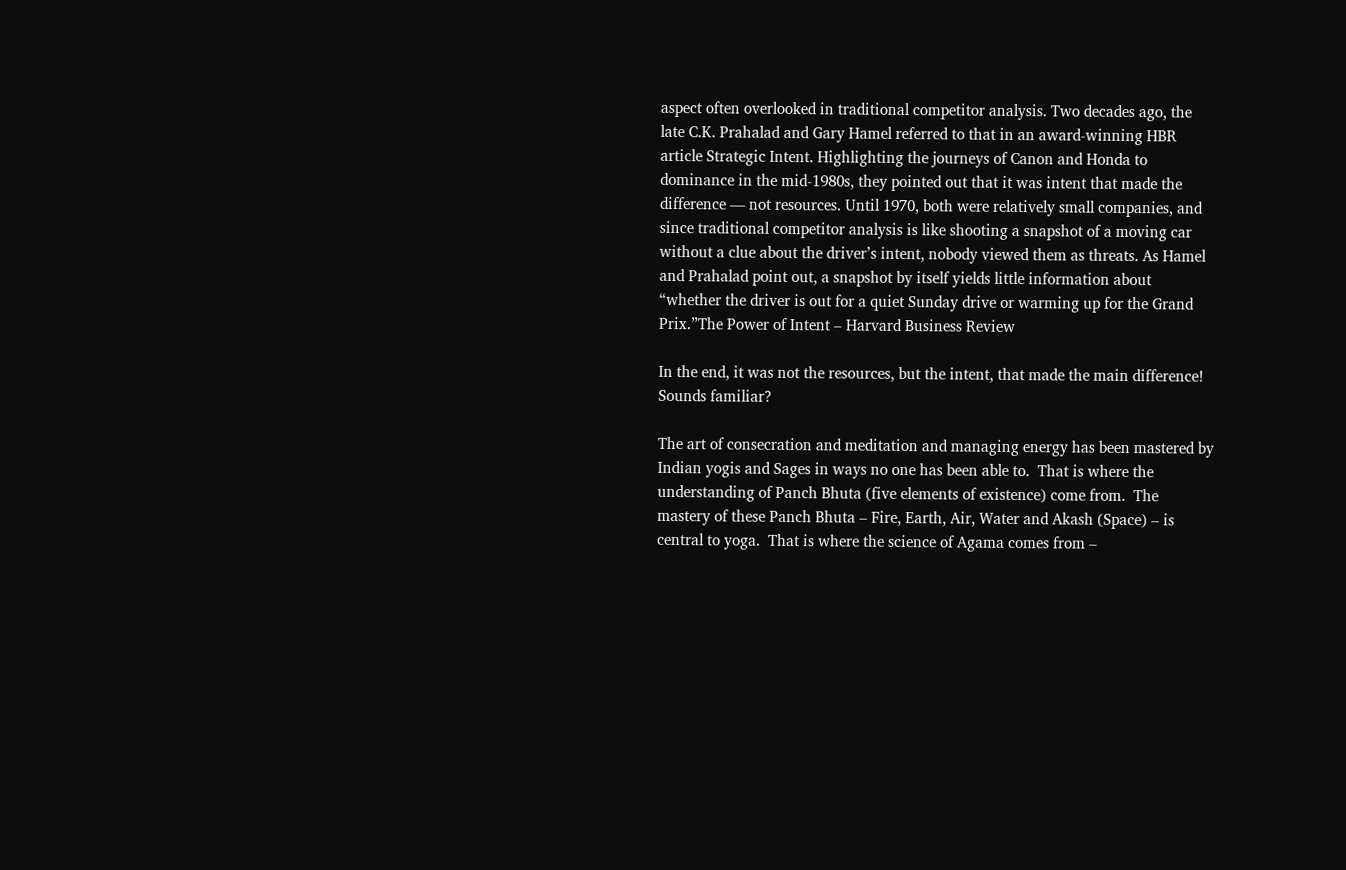aspect often overlooked in traditional competitor analysis. Two decades ago, the late C.K. Prahalad and Gary Hamel referred to that in an award-winning HBR article Strategic Intent. Highlighting the journeys of Canon and Honda to dominance in the mid-1980s, they pointed out that it was intent that made the difference — not resources. Until 1970, both were relatively small companies, and since traditional competitor analysis is like shooting a snapshot of a moving car without a clue about the driver’s intent, nobody viewed them as threats. As Hamel and Prahalad point out, a snapshot by itself yields little information about “whether the driver is out for a quiet Sunday drive or warming up for the Grand Prix.”The Power of Intent – Harvard Business Review

In the end, it was not the resources, but the intent, that made the main difference!  Sounds familiar?

The art of consecration and meditation and managing energy has been mastered by Indian yogis and Sages in ways no one has been able to.  That is where the understanding of Panch Bhuta (five elements of existence) come from.  The mastery of these Panch Bhuta – Fire, Earth, Air, Water and Akash (Space) – is central to yoga.  That is where the science of Agama comes from –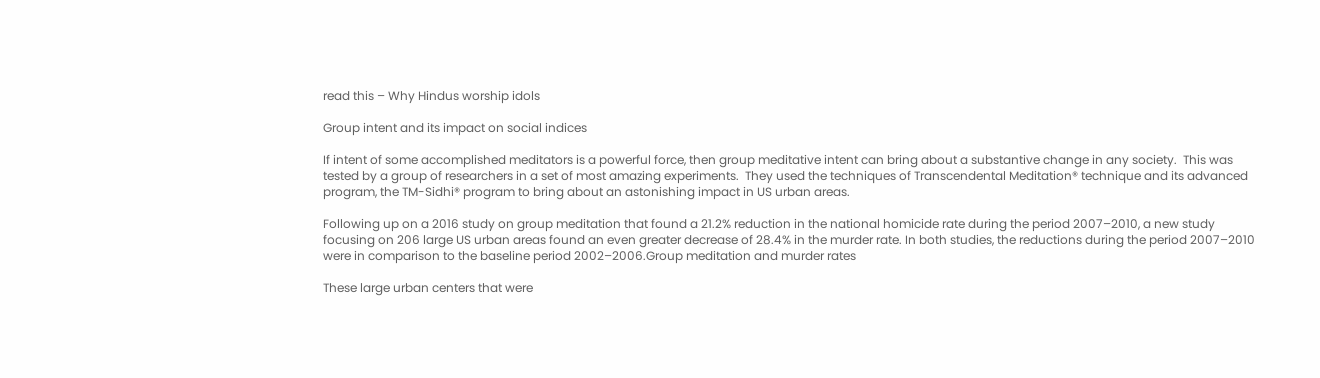read this – Why Hindus worship idols

Group intent and its impact on social indices

If intent of some accomplished meditators is a powerful force, then group meditative intent can bring about a substantive change in any society.  This was tested by a group of researchers in a set of most amazing experiments.  They used the techniques of Transcendental Meditation® technique and its advanced program, the TM-Sidhi® program to bring about an astonishing impact in US urban areas.

Following up on a 2016 study on group meditation that found a 21.2% reduction in the national homicide rate during the period 2007–2010, a new study focusing on 206 large US urban areas found an even greater decrease of 28.4% in the murder rate. In both studies, the reductions during the period 2007–2010 were in comparison to the baseline period 2002–2006.Group meditation and murder rates

These large urban centers that were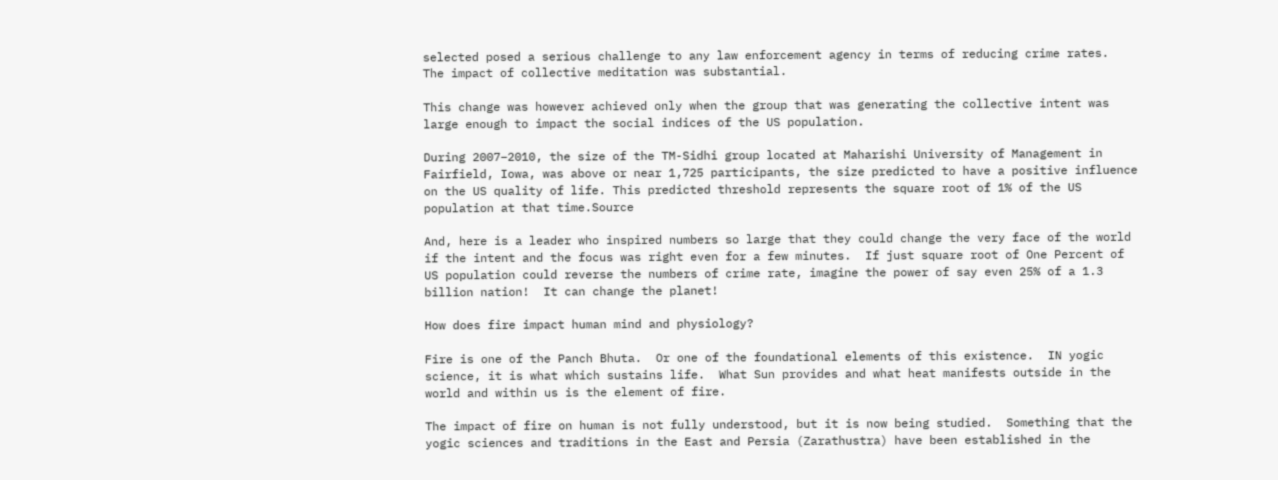selected posed a serious challenge to any law enforcement agency in terms of reducing crime rates.  The impact of collective meditation was substantial.

This change was however achieved only when the group that was generating the collective intent was large enough to impact the social indices of the US population.

During 2007–2010, the size of the TM-Sidhi group located at Maharishi University of Management in Fairfield, Iowa, was above or near 1,725 participants, the size predicted to have a positive influence on the US quality of life. This predicted threshold represents the square root of 1% of the US population at that time.Source

And, here is a leader who inspired numbers so large that they could change the very face of the world if the intent and the focus was right even for a few minutes.  If just square root of One Percent of US population could reverse the numbers of crime rate, imagine the power of say even 25% of a 1.3 billion nation!  It can change the planet!

How does fire impact human mind and physiology?

Fire is one of the Panch Bhuta.  Or one of the foundational elements of this existence.  IN yogic science, it is what which sustains life.  What Sun provides and what heat manifests outside in the world and within us is the element of fire.

The impact of fire on human is not fully understood, but it is now being studied.  Something that the yogic sciences and traditions in the East and Persia (Zarathustra) have been established in the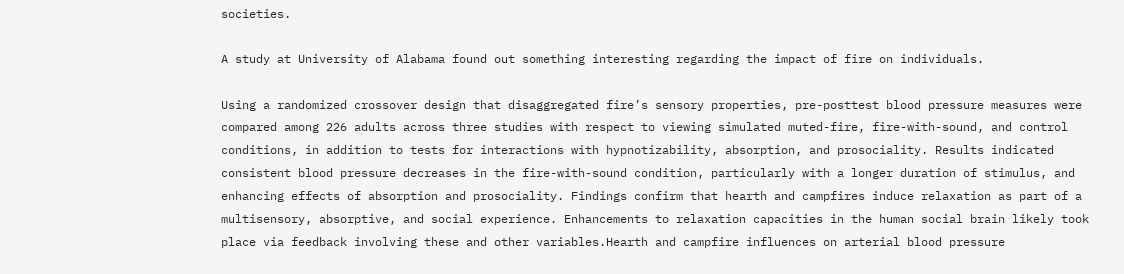societies.

A study at University of Alabama found out something interesting regarding the impact of fire on individuals.

Using a randomized crossover design that disaggregated fire’s sensory properties, pre-posttest blood pressure measures were compared among 226 adults across three studies with respect to viewing simulated muted-fire, fire-with-sound, and control conditions, in addition to tests for interactions with hypnotizability, absorption, and prosociality. Results indicated consistent blood pressure decreases in the fire-with-sound condition, particularly with a longer duration of stimulus, and enhancing effects of absorption and prosociality. Findings confirm that hearth and campfires induce relaxation as part of a multisensory, absorptive, and social experience. Enhancements to relaxation capacities in the human social brain likely took place via feedback involving these and other variables.Hearth and campfire influences on arterial blood pressure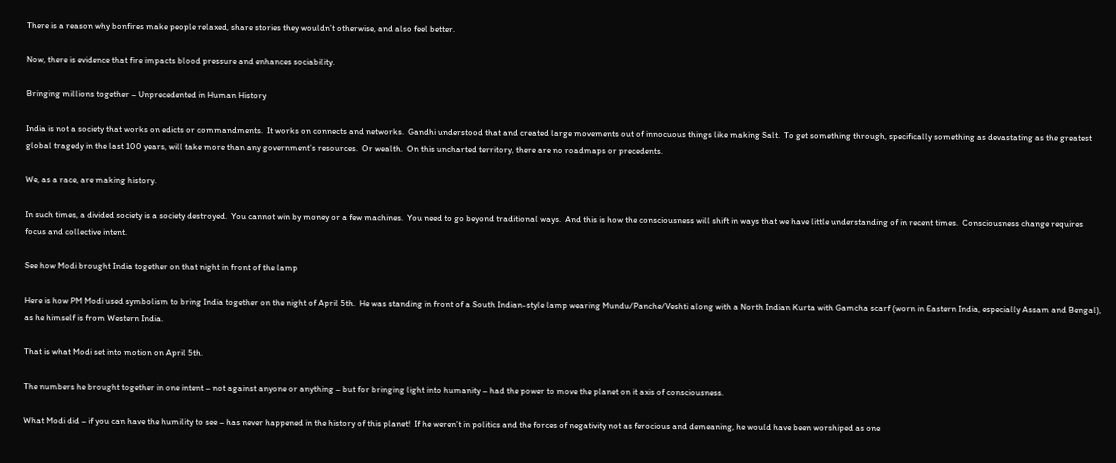There is a reason why bonfires make people relaxed, share stories they wouldn’t otherwise, and also feel better.

Now, there is evidence that fire impacts blood pressure and enhances sociability.

Bringing millions together – Unprecedented in Human History

India is not a society that works on edicts or commandments.  It works on connects and networks.  Gandhi understood that and created large movements out of innocuous things like making Salt.  To get something through, specifically something as devastating as the greatest global tragedy in the last 100 years, will take more than any government’s resources.  Or wealth.  On this uncharted territory, there are no roadmaps or precedents.

We, as a race, are making history.

In such times, a divided society is a society destroyed.  You cannot win by money or a few machines.  You need to go beyond traditional ways.  And this is how the consciousness will shift in ways that we have little understanding of in recent times.  Consciousness change requires focus and collective intent.

See how Modi brought India together on that night in front of the lamp

Here is how PM Modi used symbolism to bring India together on the night of April 5th.  He was standing in front of a South Indian-style lamp wearing Mundu/Panche/Veshti along with a North Indian Kurta with Gamcha scarf (worn in Eastern India, especially Assam and Bengal), as he himself is from Western India.

That is what Modi set into motion on April 5th.

The numbers he brought together in one intent – not against anyone or anything – but for bringing light into humanity – had the power to move the planet on it axis of consciousness.

What Modi did – if you can have the humility to see – has never happened in the history of this planet!  If he weren’t in politics and the forces of negativity not as ferocious and demeaning, he would have been worshiped as one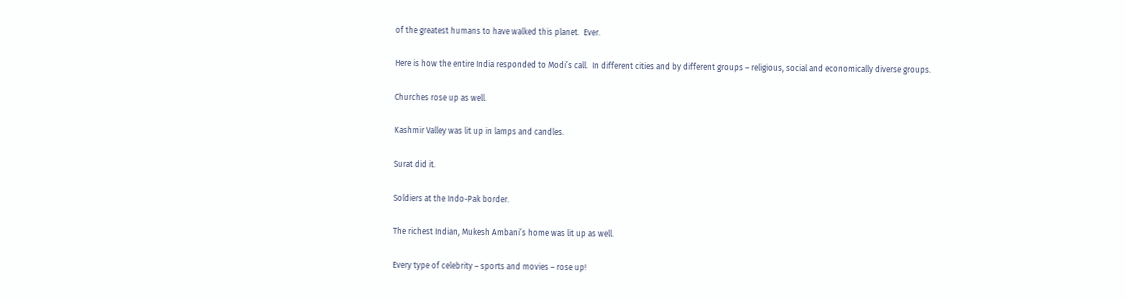of the greatest humans to have walked this planet.  Ever.

Here is how the entire India responded to Modi’s call.  In different cities and by different groups – religious, social and economically diverse groups.

Churches rose up as well.

Kashmir Valley was lit up in lamps and candles.

Surat did it.

Soldiers at the Indo-Pak border.

The richest Indian, Mukesh Ambani’s home was lit up as well.

Every type of celebrity – sports and movies – rose up!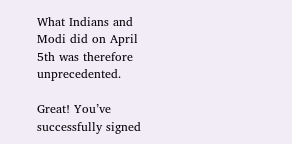What Indians and Modi did on April 5th was therefore unprecedented.

Great! You’ve successfully signed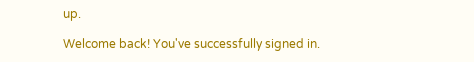up.

Welcome back! You've successfully signed in.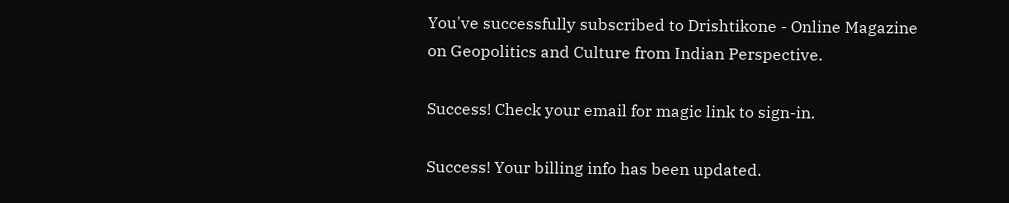You've successfully subscribed to Drishtikone - Online Magazine on Geopolitics and Culture from Indian Perspective.

Success! Check your email for magic link to sign-in.

Success! Your billing info has been updated.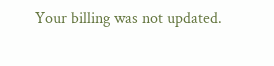Your billing was not updated.